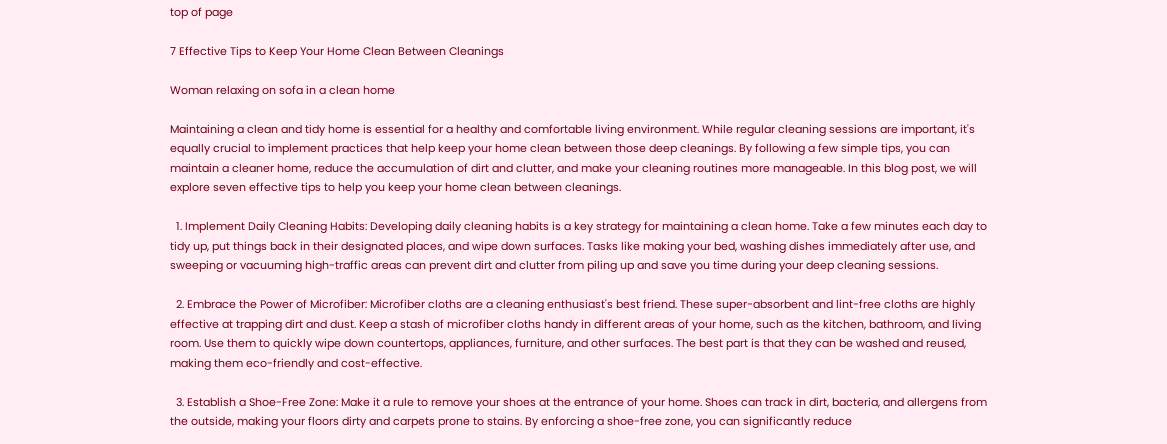top of page

7 Effective Tips to Keep Your Home Clean Between Cleanings

Woman relaxing on sofa in a clean home

Maintaining a clean and tidy home is essential for a healthy and comfortable living environment. While regular cleaning sessions are important, it's equally crucial to implement practices that help keep your home clean between those deep cleanings. By following a few simple tips, you can maintain a cleaner home, reduce the accumulation of dirt and clutter, and make your cleaning routines more manageable. In this blog post, we will explore seven effective tips to help you keep your home clean between cleanings.

  1. Implement Daily Cleaning Habits: Developing daily cleaning habits is a key strategy for maintaining a clean home. Take a few minutes each day to tidy up, put things back in their designated places, and wipe down surfaces. Tasks like making your bed, washing dishes immediately after use, and sweeping or vacuuming high-traffic areas can prevent dirt and clutter from piling up and save you time during your deep cleaning sessions.

  2. Embrace the Power of Microfiber: Microfiber cloths are a cleaning enthusiast's best friend. These super-absorbent and lint-free cloths are highly effective at trapping dirt and dust. Keep a stash of microfiber cloths handy in different areas of your home, such as the kitchen, bathroom, and living room. Use them to quickly wipe down countertops, appliances, furniture, and other surfaces. The best part is that they can be washed and reused, making them eco-friendly and cost-effective.

  3. Establish a Shoe-Free Zone: Make it a rule to remove your shoes at the entrance of your home. Shoes can track in dirt, bacteria, and allergens from the outside, making your floors dirty and carpets prone to stains. By enforcing a shoe-free zone, you can significantly reduce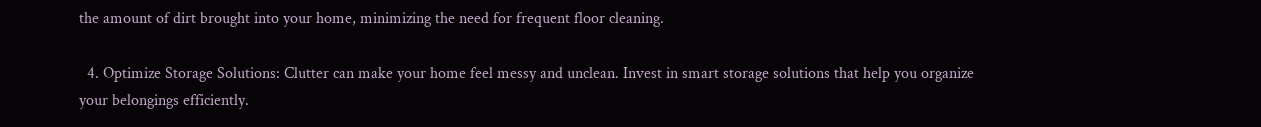the amount of dirt brought into your home, minimizing the need for frequent floor cleaning.

  4. Optimize Storage Solutions: Clutter can make your home feel messy and unclean. Invest in smart storage solutions that help you organize your belongings efficiently.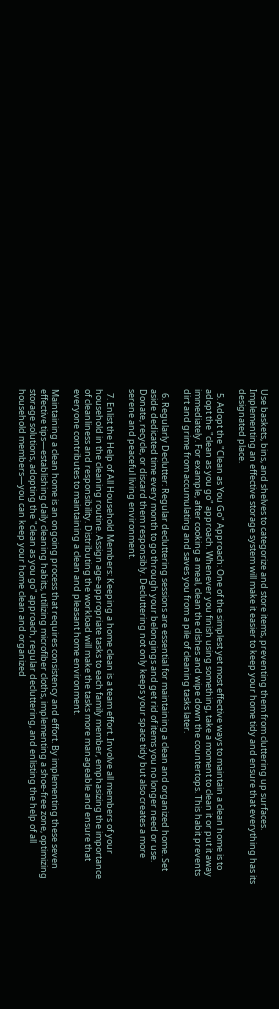Use baskets, bins, and shelves to categorize and store items, preventing them from cluttering up surfaces. Implementing an effective storage system will make it easier to keep your home tidy and ensure that everything has its designated place.

  5. Adopt the "Clean as You Go" Approach: One of the simplest yet most effective ways to maintain a clean home is to adopt the "clean as you go" approach. Whenever you finish using something, take a moment to clean it or put it away immediately. For example, after cooking a meal, clean the dishes and wipe down the countertops. This habit prevents dirt and grime from accumulating and saves you from a pile of cleaning tasks later.

  6. Regularly Declutter: Regular decluttering sessions are essential for maintaining a clean and organized home. Set aside dedicated time every month to go through your belongings and get rid of items you no longer need or use. Donate, recycle, or discard them responsibly. Decluttering not only keeps your space tidy but also creates a more serene and peaceful living environment.

  7. Enlist the Help of All Household Members: Keeping a home clean is a team effort. Involve all members of your household in the cleaning routine. Assign age-appropriate tasks to each family member, emphasizing the importance of cleanliness and responsibility. Distributing the workload will make the tasks more manageable and ensure that everyone contributes to maintaining a clean and pleasant home environment.

Maintaining a clean home is an ongoing process that requires consistency and effort. By implementing these seven effective tips—establishing daily cleaning habits, utilizing microfiber cloths, implementing a shoe-free zone, optimizing storage solutions, adopting the "clean as you go" approach, regular decluttering, and enlisting the help of all household members—you can keep your home clean and organized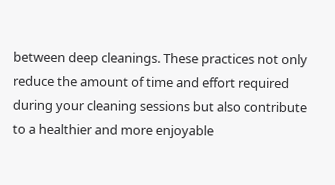between deep cleanings. These practices not only reduce the amount of time and effort required during your cleaning sessions but also contribute to a healthier and more enjoyable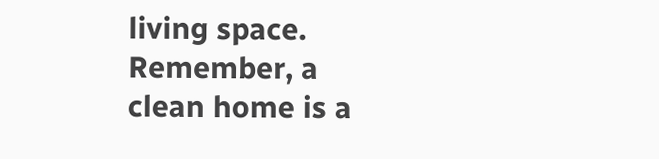living space. Remember, a clean home is a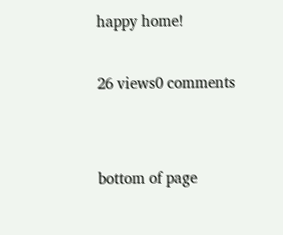happy home!

26 views0 comments


bottom of page